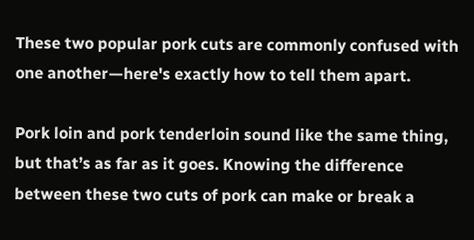These two popular pork cuts are commonly confused with one another—here's exactly how to tell them apart.

Pork loin and pork tenderloin sound like the same thing, but that’s as far as it goes. Knowing the difference between these two cuts of pork can make or break a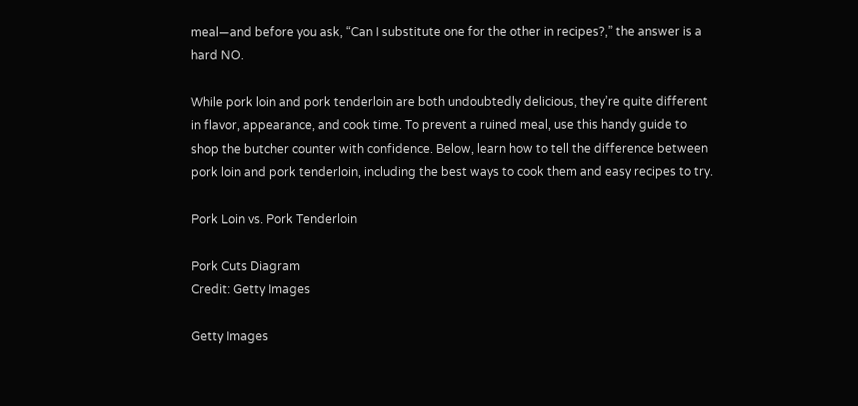meal—and before you ask, “Can I substitute one for the other in recipes?,” the answer is a hard NO.

While pork loin and pork tenderloin are both undoubtedly delicious, they’re quite different in flavor, appearance, and cook time. To prevent a ruined meal, use this handy guide to shop the butcher counter with confidence. Below, learn how to tell the difference between pork loin and pork tenderloin, including the best ways to cook them and easy recipes to try.

Pork Loin vs. Pork Tenderloin

Pork Cuts Diagram
Credit: Getty Images

Getty Images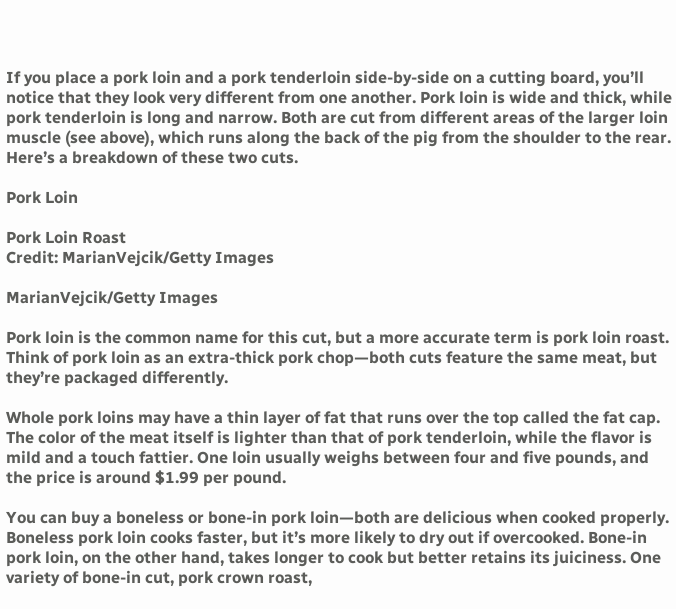If you place a pork loin and a pork tenderloin side-by-side on a cutting board, you’ll notice that they look very different from one another. Pork loin is wide and thick, while pork tenderloin is long and narrow. Both are cut from different areas of the larger loin muscle (see above), which runs along the back of the pig from the shoulder to the rear. Here’s a breakdown of these two cuts.

Pork Loin

Pork Loin Roast
Credit: MarianVejcik/Getty Images

MarianVejcik/Getty Images

Pork loin is the common name for this cut, but a more accurate term is pork loin roast. Think of pork loin as an extra-thick pork chop—both cuts feature the same meat, but they’re packaged differently.

Whole pork loins may have a thin layer of fat that runs over the top called the fat cap. The color of the meat itself is lighter than that of pork tenderloin, while the flavor is mild and a touch fattier. One loin usually weighs between four and five pounds, and the price is around $1.99 per pound.

You can buy a boneless or bone-in pork loin—both are delicious when cooked properly. Boneless pork loin cooks faster, but it’s more likely to dry out if overcooked. Bone-in pork loin, on the other hand, takes longer to cook but better retains its juiciness. One variety of bone-in cut, pork crown roast,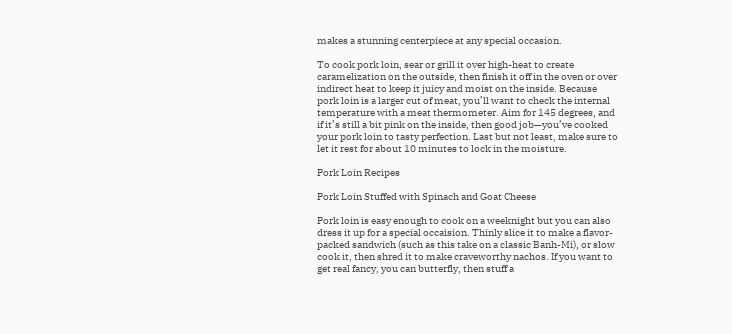makes a stunning centerpiece at any special occasion.

To cook pork loin, sear or grill it over high-heat to create caramelization on the outside, then finish it off in the oven or over indirect heat to keep it juicy and moist on the inside. Because pork loin is a larger cut of meat, you’ll want to check the internal temperature with a meat thermometer. Aim for 145 degrees, and if it’s still a bit pink on the inside, then good job—you’ve cooked your pork loin to tasty perfection. Last but not least, make sure to let it rest for about 10 minutes to lock in the moisture.

Pork Loin Recipes

Pork Loin Stuffed with Spinach and Goat Cheese

Pork loin is easy enough to cook on a weeknight but you can also dress it up for a special occaision. Thinly slice it to make a flavor-packed sandwich (such as this take on a classic Banh-Mi), or slow cook it, then shred it to make craveworthy nachos. If you want to get real fancy, you can butterfly, then stuff a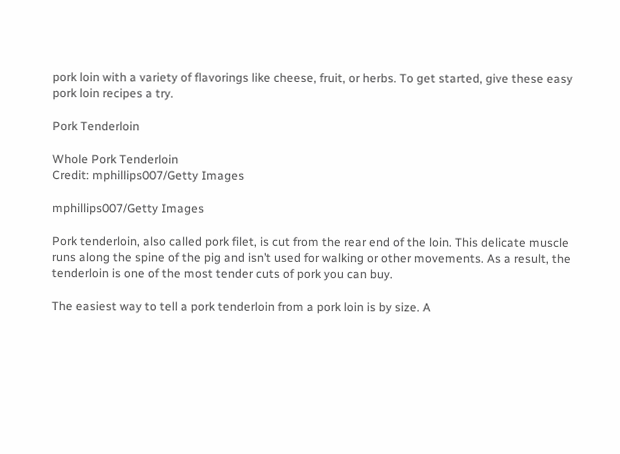pork loin with a variety of flavorings like cheese, fruit, or herbs. To get started, give these easy pork loin recipes a try.

Pork Tenderloin

Whole Pork Tenderloin
Credit: mphillips007/Getty Images

mphillips007/Getty Images

Pork tenderloin, also called pork filet, is cut from the rear end of the loin. This delicate muscle runs along the spine of the pig and isn’t used for walking or other movements. As a result, the tenderloin is one of the most tender cuts of pork you can buy.

The easiest way to tell a pork tenderloin from a pork loin is by size. A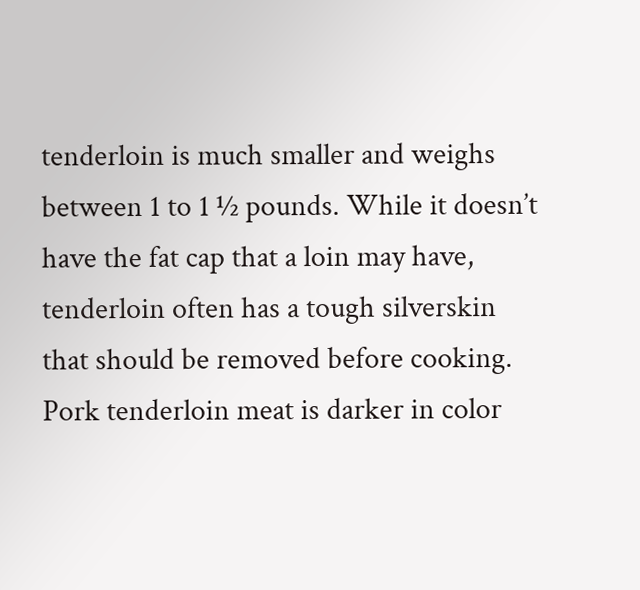tenderloin is much smaller and weighs between 1 to 1 ½ pounds. While it doesn’t have the fat cap that a loin may have, tenderloin often has a tough silverskin that should be removed before cooking. Pork tenderloin meat is darker in color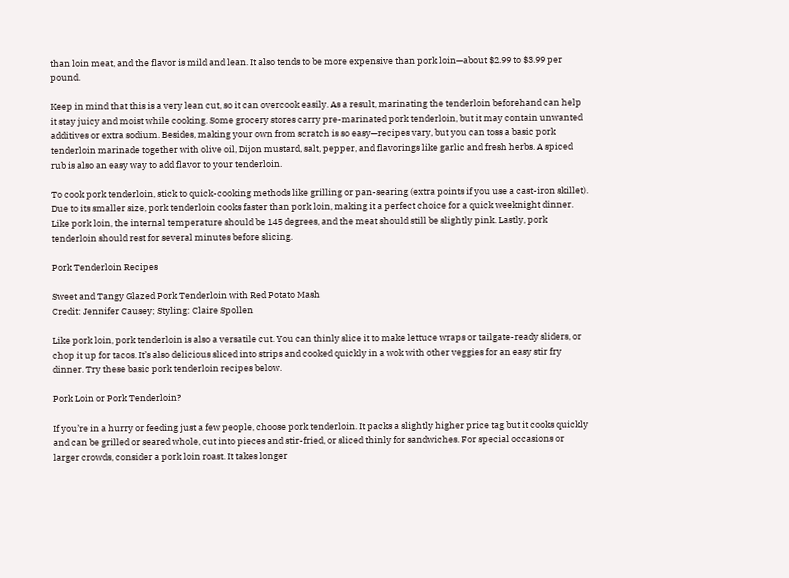than loin meat, and the flavor is mild and lean. It also tends to be more expensive than pork loin—about $2.99 to $3.99 per pound.

Keep in mind that this is a very lean cut, so it can overcook easily. As a result, marinating the tenderloin beforehand can help it stay juicy and moist while cooking. Some grocery stores carry pre-marinated pork tenderloin, but it may contain unwanted additives or extra sodium. Besides, making your own from scratch is so easy—recipes vary, but you can toss a basic pork tenderloin marinade together with olive oil, Dijon mustard, salt, pepper, and flavorings like garlic and fresh herbs. A spiced rub is also an easy way to add flavor to your tenderloin.

To cook pork tenderloin, stick to quick-cooking methods like grilling or pan-searing (extra points if you use a cast-iron skillet). Due to its smaller size, pork tenderloin cooks faster than pork loin, making it a perfect choice for a quick weeknight dinner. Like pork loin, the internal temperature should be 145 degrees, and the meat should still be slightly pink. Lastly, pork tenderloin should rest for several minutes before slicing.

Pork Tenderloin Recipes

Sweet and Tangy Glazed Pork Tenderloin with Red Potato Mash
Credit: Jennifer Causey; Styling: Claire Spollen

Like pork loin, pork tenderloin is also a versatile cut. You can thinly slice it to make lettuce wraps or tailgate-ready sliders, or chop it up for tacos. It’s also delicious sliced into strips and cooked quickly in a wok with other veggies for an easy stir fry dinner. Try these basic pork tenderloin recipes below.

Pork Loin or Pork Tenderloin?

If you’re in a hurry or feeding just a few people, choose pork tenderloin. It packs a slightly higher price tag but it cooks quickly and can be grilled or seared whole, cut into pieces and stir-fried, or sliced thinly for sandwiches. For special occasions or larger crowds, consider a pork loin roast. It takes longer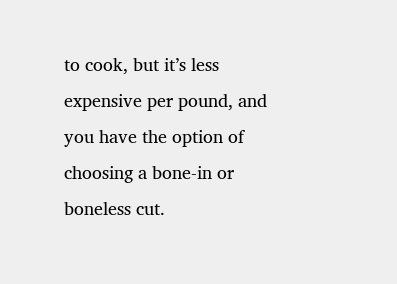to cook, but it’s less expensive per pound, and you have the option of choosing a bone-in or boneless cut.